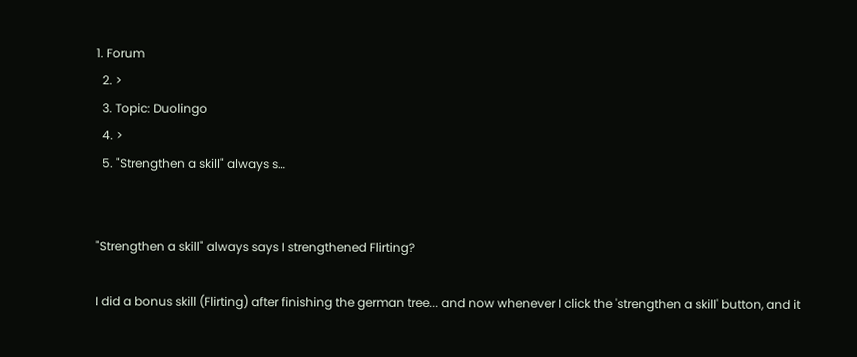1. Forum
  2. >
  3. Topic: Duolingo
  4. >
  5. "Strengthen a skill" always s…


"Strengthen a skill" always says I strengthened Flirting?

I did a bonus skill (Flirting) after finishing the german tree... and now whenever I click the 'strengthen a skill' button, and it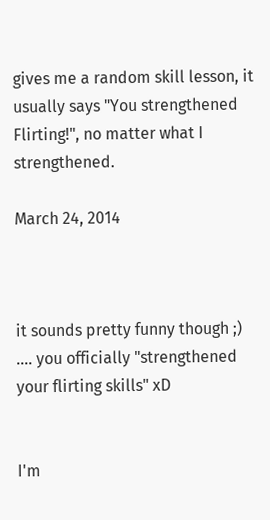gives me a random skill lesson, it usually says "You strengthened Flirting!", no matter what I strengthened.

March 24, 2014



it sounds pretty funny though ;) .... you officially "strengthened your flirting skills" xD


I'm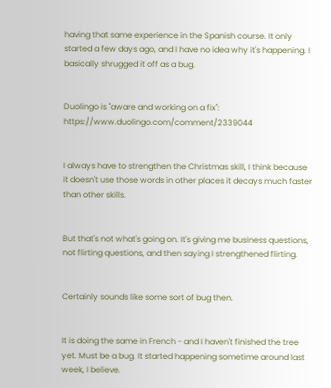having that same experience in the Spanish course. It only started a few days ago, and I have no idea why it's happening. I basically shrugged it off as a bug.


Duolingo is "aware and working on a fix": https://www.duolingo.com/comment/2339044


I always have to strengthen the Christmas skill, I think because it doesn't use those words in other places it decays much faster than other skills.


But that's not what's going on. It's giving me business questions, not flirting questions, and then saying I strengthened flirting.


Certainly sounds like some sort of bug then.


It is doing the same in French - and I haven't finished the tree yet. Must be a bug. It started happening sometime around last week, I believe.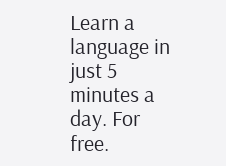Learn a language in just 5 minutes a day. For free.